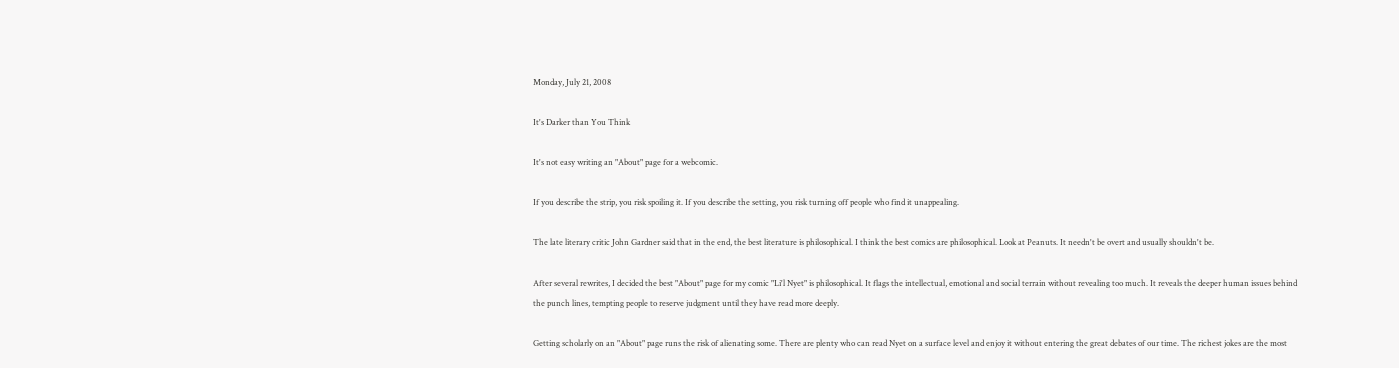Monday, July 21, 2008

It's Darker than You Think

It's not easy writing an "About" page for a webcomic.

If you describe the strip, you risk spoiling it. If you describe the setting, you risk turning off people who find it unappealing.

The late literary critic John Gardner said that in the end, the best literature is philosophical. I think the best comics are philosophical. Look at Peanuts. It needn't be overt and usually shouldn't be.

After several rewrites, I decided the best "About" page for my comic "Li'l Nyet" is philosophical. It flags the intellectual, emotional and social terrain without revealing too much. It reveals the deeper human issues behind the punch lines, tempting people to reserve judgment until they have read more deeply.

Getting scholarly on an "About" page runs the risk of alienating some. There are plenty who can read Nyet on a surface level and enjoy it without entering the great debates of our time. The richest jokes are the most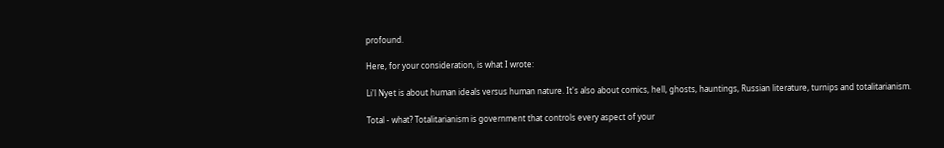profound.

Here, for your consideration, is what I wrote:

Li'l Nyet is about human ideals versus human nature. It's also about comics, hell, ghosts, hauntings, Russian literature, turnips and totalitarianism.

Total - what? Totalitarianism is government that controls every aspect of your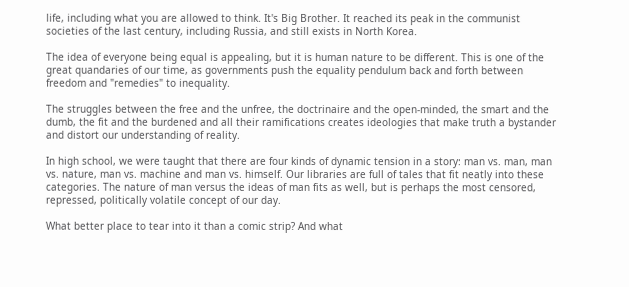life, including what you are allowed to think. It's Big Brother. It reached its peak in the communist societies of the last century, including Russia, and still exists in North Korea.

The idea of everyone being equal is appealing, but it is human nature to be different. This is one of the great quandaries of our time, as governments push the equality pendulum back and forth between freedom and "remedies" to inequality.

The struggles between the free and the unfree, the doctrinaire and the open-minded, the smart and the dumb, the fit and the burdened and all their ramifications creates ideologies that make truth a bystander and distort our understanding of reality.

In high school, we were taught that there are four kinds of dynamic tension in a story: man vs. man, man vs. nature, man vs. machine and man vs. himself. Our libraries are full of tales that fit neatly into these categories. The nature of man versus the ideas of man fits as well, but is perhaps the most censored, repressed, politically volatile concept of our day.

What better place to tear into it than a comic strip? And what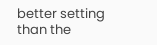better setting than the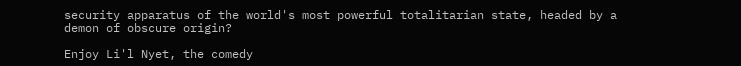security apparatus of the world's most powerful totalitarian state, headed by a demon of obscure origin?

Enjoy Li'l Nyet, the comedy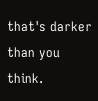that's darker than you think.